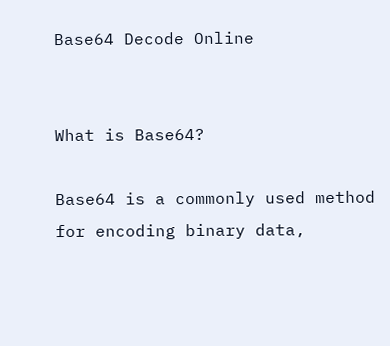Base64 Decode Online


What is Base64?

Base64 is a commonly used method for encoding binary data,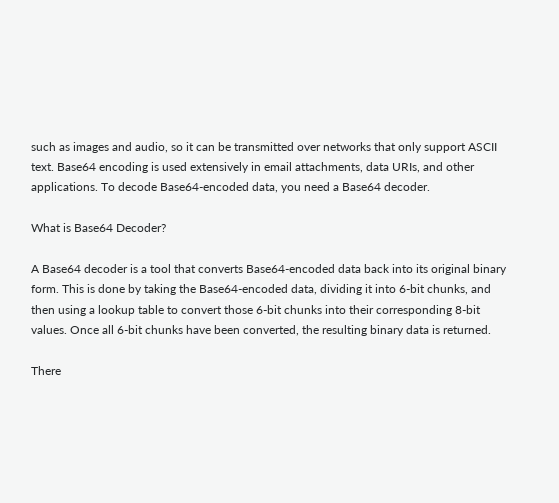such as images and audio, so it can be transmitted over networks that only support ASCII text. Base64 encoding is used extensively in email attachments, data URIs, and other applications. To decode Base64-encoded data, you need a Base64 decoder.

What is Base64 Decoder?

A Base64 decoder is a tool that converts Base64-encoded data back into its original binary form. This is done by taking the Base64-encoded data, dividing it into 6-bit chunks, and then using a lookup table to convert those 6-bit chunks into their corresponding 8-bit values. Once all 6-bit chunks have been converted, the resulting binary data is returned.

There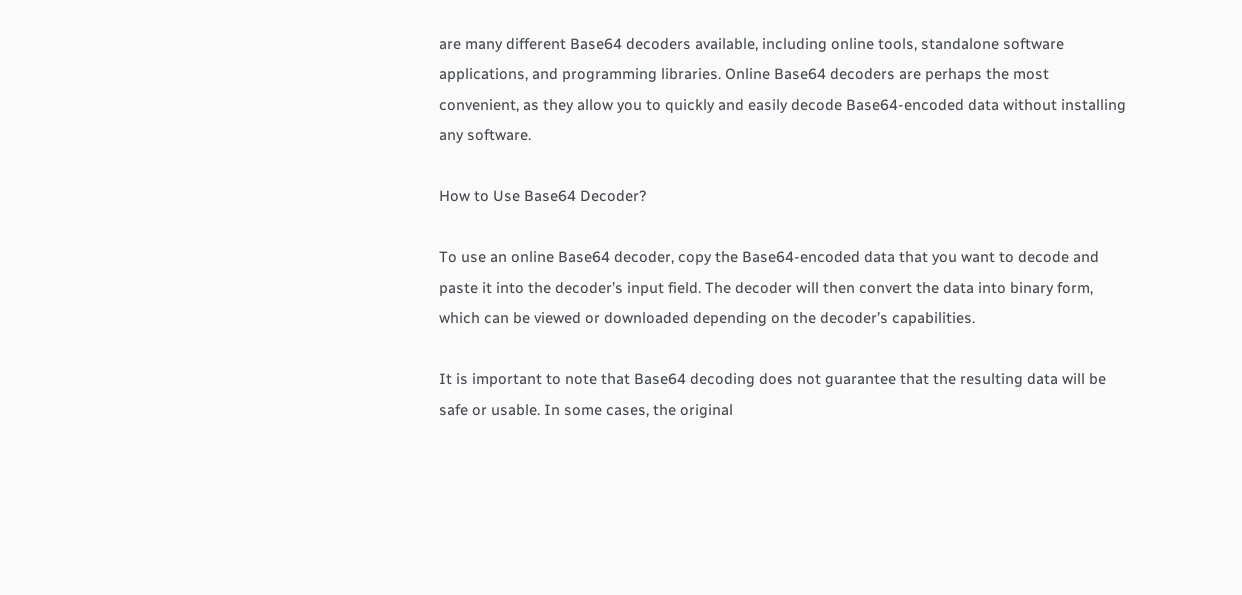are many different Base64 decoders available, including online tools, standalone software applications, and programming libraries. Online Base64 decoders are perhaps the most convenient, as they allow you to quickly and easily decode Base64-encoded data without installing any software.

How to Use Base64 Decoder?

To use an online Base64 decoder, copy the Base64-encoded data that you want to decode and paste it into the decoder’s input field. The decoder will then convert the data into binary form, which can be viewed or downloaded depending on the decoder’s capabilities.

It is important to note that Base64 decoding does not guarantee that the resulting data will be safe or usable. In some cases, the original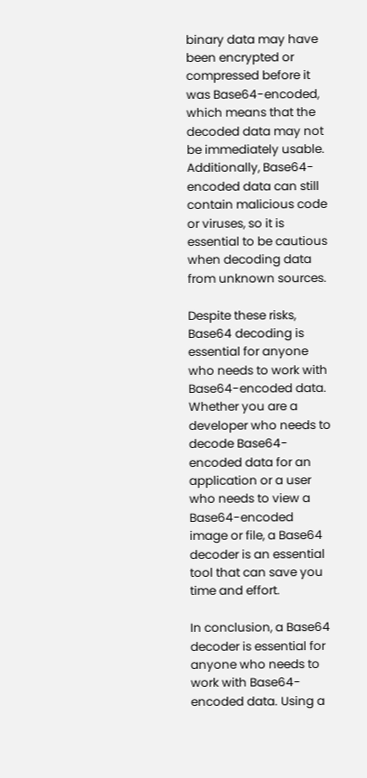binary data may have been encrypted or compressed before it was Base64-encoded, which means that the decoded data may not be immediately usable. Additionally, Base64-encoded data can still contain malicious code or viruses, so it is essential to be cautious when decoding data from unknown sources.

Despite these risks, Base64 decoding is essential for anyone who needs to work with Base64-encoded data. Whether you are a developer who needs to decode Base64-encoded data for an application or a user who needs to view a Base64-encoded image or file, a Base64 decoder is an essential tool that can save you time and effort.

In conclusion, a Base64 decoder is essential for anyone who needs to work with Base64-encoded data. Using a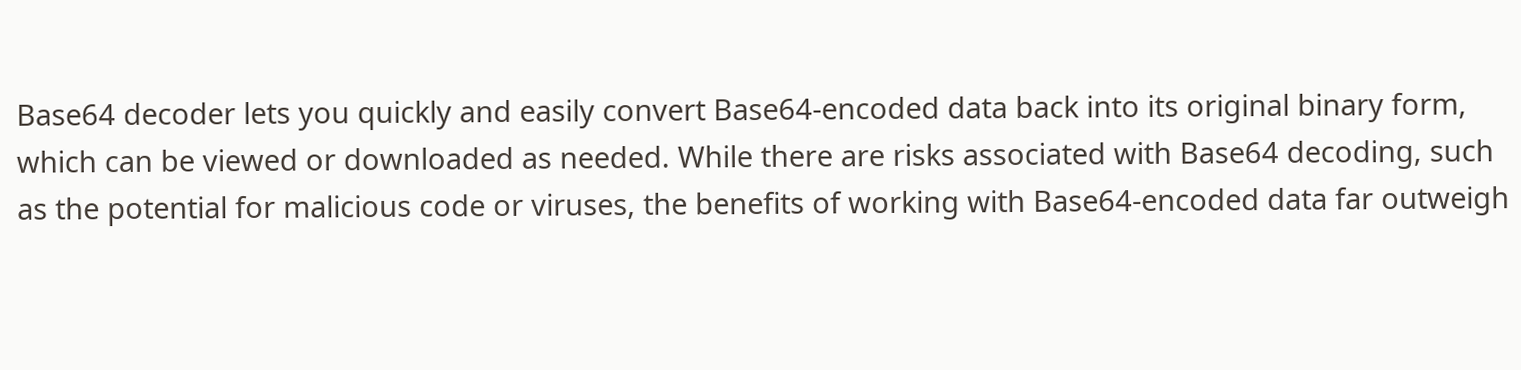Base64 decoder lets you quickly and easily convert Base64-encoded data back into its original binary form, which can be viewed or downloaded as needed. While there are risks associated with Base64 decoding, such as the potential for malicious code or viruses, the benefits of working with Base64-encoded data far outweigh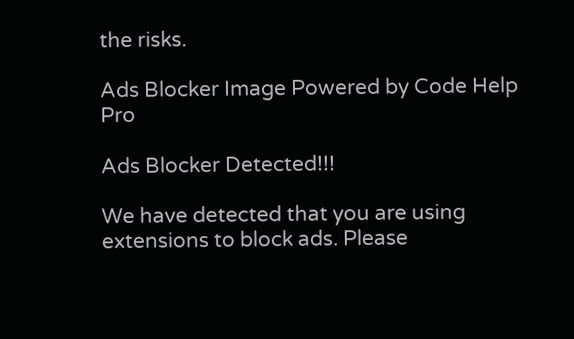the risks.

Ads Blocker Image Powered by Code Help Pro

Ads Blocker Detected!!!

We have detected that you are using extensions to block ads. Please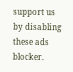support us by disabling these ads blocker.